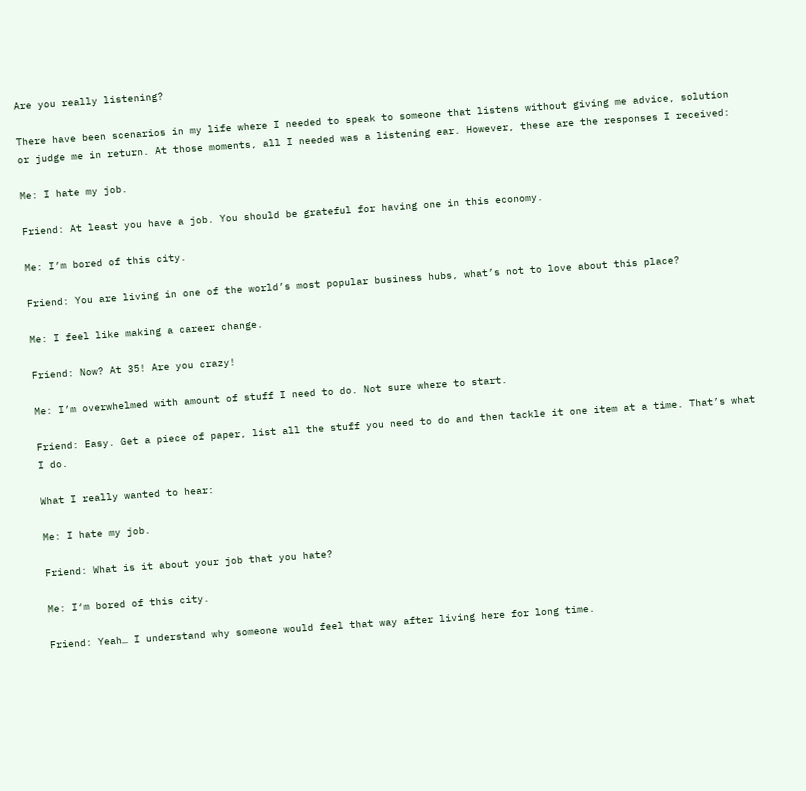Are you really listening?

There have been scenarios in my life where I needed to speak to someone that listens without giving me advice, solution or judge me in return. At those moments, all I needed was a listening ear. However, these are the responses I received:

Me: I hate my job.

Friend: At least you have a job. You should be grateful for having one in this economy.

Me: I’m bored of this city.

Friend: You are living in one of the world’s most popular business hubs, what’s not to love about this place?

Me: I feel like making a career change.

Friend: Now? At 35! Are you crazy!

Me: I’m overwhelmed with amount of stuff I need to do. Not sure where to start.

Friend: Easy. Get a piece of paper, list all the stuff you need to do and then tackle it one item at a time. That’s what I do.

What I really wanted to hear:

Me: I hate my job.

Friend: What is it about your job that you hate?

Me: I‘m bored of this city.

Friend: Yeah… I understand why someone would feel that way after living here for long time.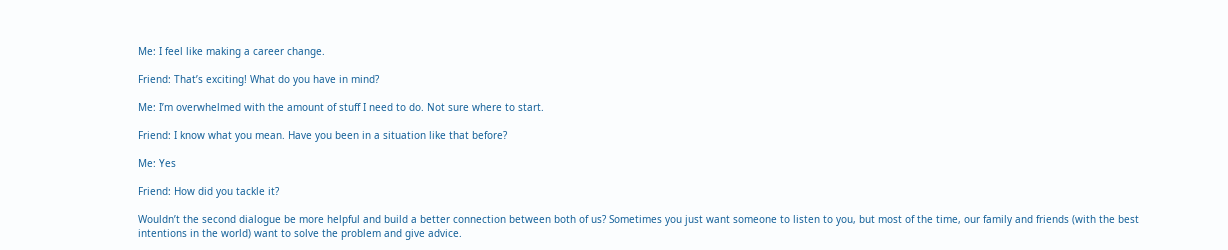Me: I feel like making a career change.

Friend: That’s exciting! What do you have in mind?

Me: I’m overwhelmed with the amount of stuff I need to do. Not sure where to start.

Friend: I know what you mean. Have you been in a situation like that before?

Me: Yes

Friend: How did you tackle it?

Wouldn’t the second dialogue be more helpful and build a better connection between both of us? Sometimes you just want someone to listen to you, but most of the time, our family and friends (with the best intentions in the world) want to solve the problem and give advice.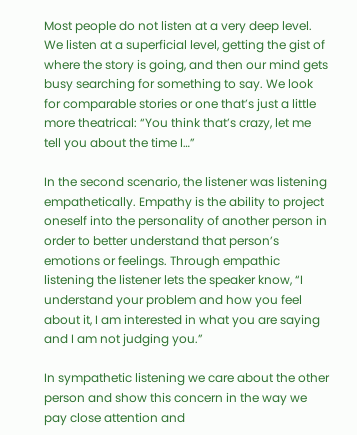Most people do not listen at a very deep level. We listen at a superficial level, getting the gist of where the story is going, and then our mind gets busy searching for something to say. We look for comparable stories or one that’s just a little more theatrical: “You think that’s crazy, let me tell you about the time I…”

In the second scenario, the listener was listening empathetically. Empathy is the ability to project oneself into the personality of another person in order to better understand that person’s emotions or feelings. Through empathic listening the listener lets the speaker know, “I understand your problem and how you feel about it, I am interested in what you are saying and I am not judging you.”

In sympathetic listening we care about the other person and show this concern in the way we pay close attention and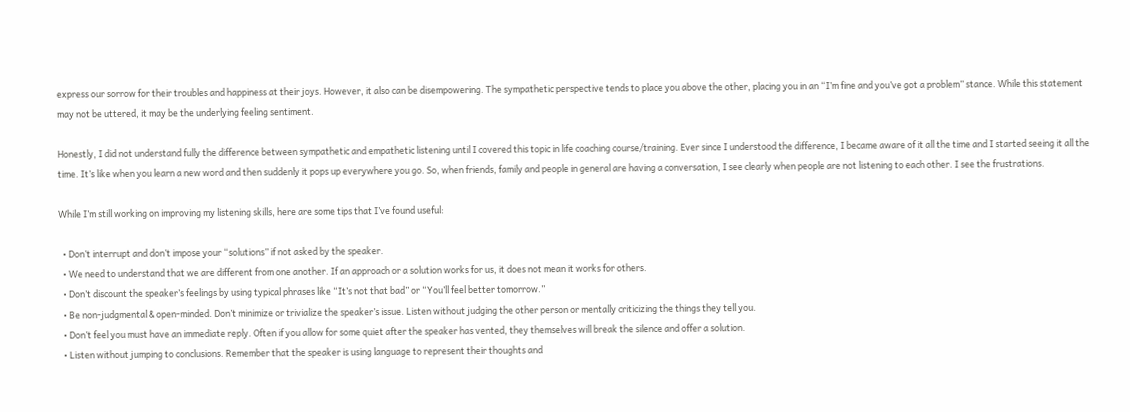express our sorrow for their troubles and happiness at their joys. However, it also can be disempowering. The sympathetic perspective tends to place you above the other, placing you in an “I’m fine and you’ve got a problem” stance. While this statement may not be uttered, it may be the underlying feeling sentiment.

Honestly, I did not understand fully the difference between sympathetic and empathetic listening until I covered this topic in life coaching course/training. Ever since I understood the difference, I became aware of it all the time and I started seeing it all the time. It’s like when you learn a new word and then suddenly it pops up everywhere you go. So, when friends, family and people in general are having a conversation, I see clearly when people are not listening to each other. I see the frustrations.

While I’m still working on improving my listening skills, here are some tips that I’ve found useful:

  • Don’t interrupt and don’t impose your “solutions” if not asked by the speaker.
  • We need to understand that we are different from one another. If an approach or a solution works for us, it does not mean it works for others.
  • Don’t discount the speaker’s feelings by using typical phrases like “It’s not that bad” or “You’ll feel better tomorrow.”
  • Be non-judgmental & open-minded. Don’t minimize or trivialize the speaker’s issue. Listen without judging the other person or mentally criticizing the things they tell you.
  • Don’t feel you must have an immediate reply. Often if you allow for some quiet after the speaker has vented, they themselves will break the silence and offer a solution.
  • Listen without jumping to conclusions. Remember that the speaker is using language to represent their thoughts and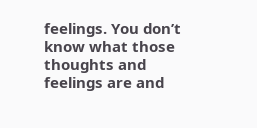feelings. You don’t know what those thoughts and feelings are and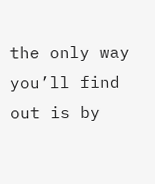the only way you’ll find out is by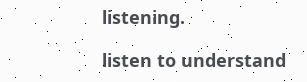listening.

listen to understand